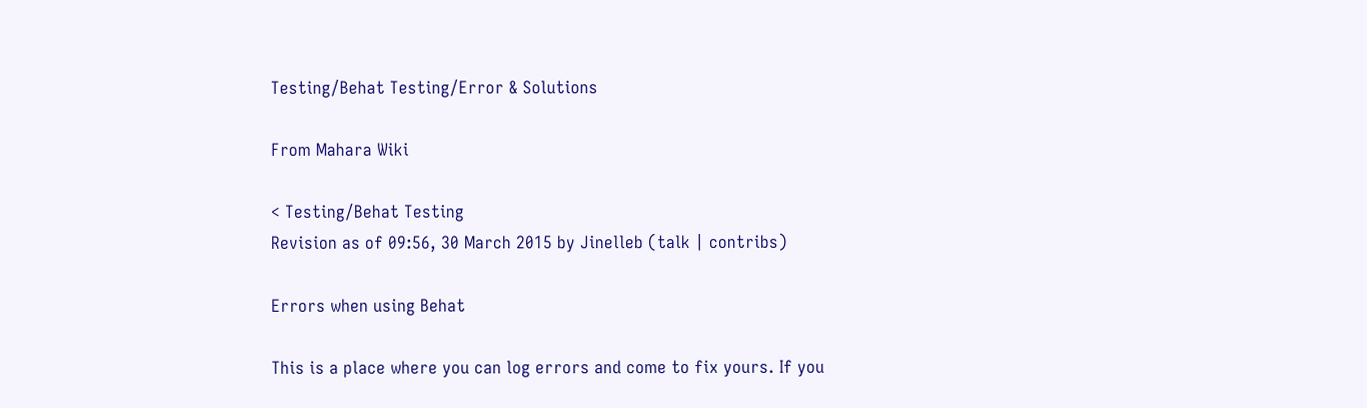Testing/Behat Testing/Error & Solutions

From Mahara Wiki

< Testing/Behat Testing
Revision as of 09:56, 30 March 2015 by Jinelleb (talk | contribs)

Errors when using Behat

This is a place where you can log errors and come to fix yours. If you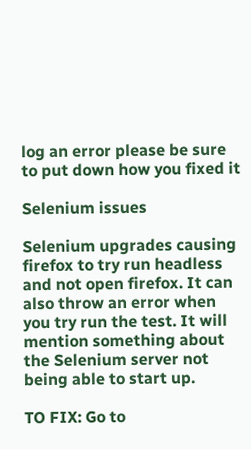log an error please be sure to put down how you fixed it

Selenium issues

Selenium upgrades causing firefox to try run headless and not open firefox. It can also throw an error when you try run the test. It will mention something about the Selenium server not being able to start up.

TO FIX: Go to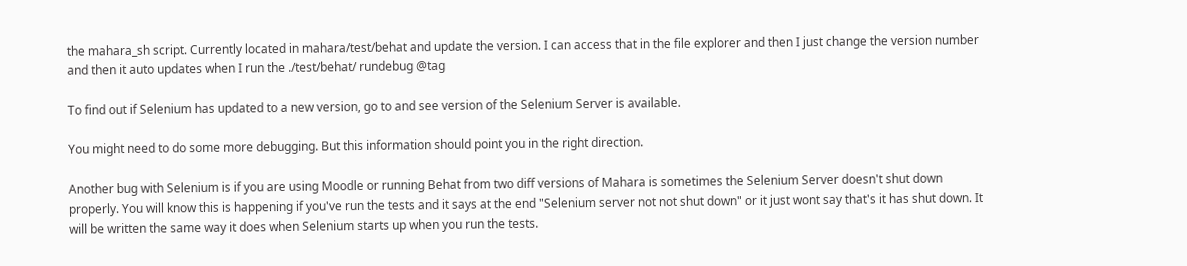the mahara_sh script. Currently located in mahara/test/behat and update the version. I can access that in the file explorer and then I just change the version number and then it auto updates when I run the ./test/behat/ rundebug @tag

To find out if Selenium has updated to a new version, go to and see version of the Selenium Server is available.

You might need to do some more debugging. But this information should point you in the right direction.

Another bug with Selenium is if you are using Moodle or running Behat from two diff versions of Mahara is sometimes the Selenium Server doesn't shut down properly. You will know this is happening if you've run the tests and it says at the end "Selenium server not not shut down" or it just wont say that's it has shut down. It will be written the same way it does when Selenium starts up when you run the tests.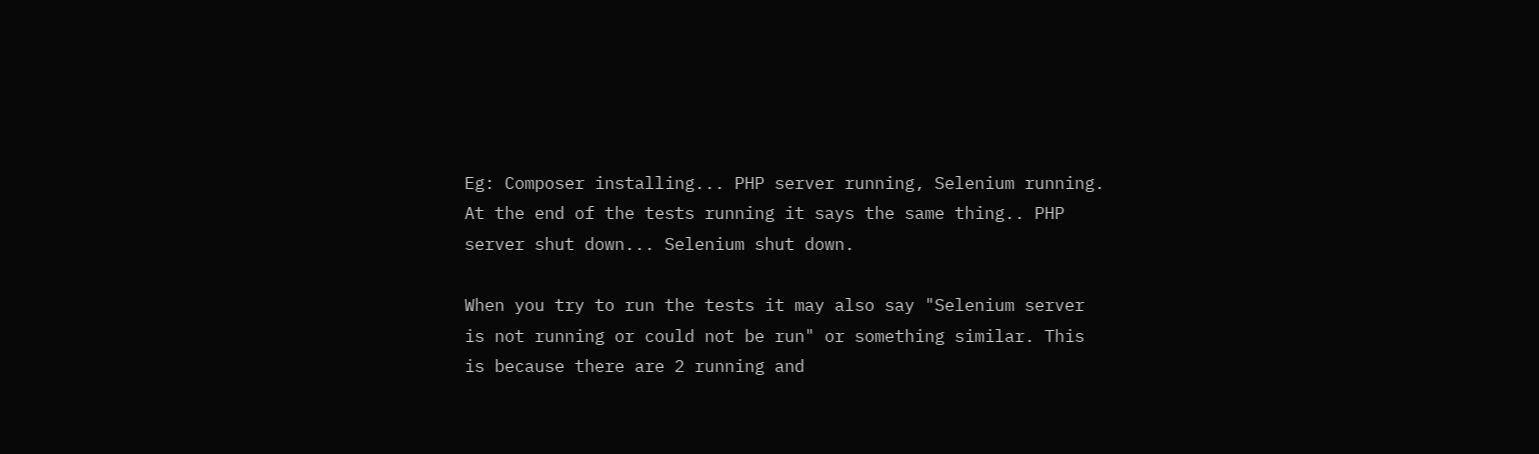Eg: Composer installing... PHP server running, Selenium running. At the end of the tests running it says the same thing.. PHP server shut down... Selenium shut down.

When you try to run the tests it may also say "Selenium server is not running or could not be run" or something similar. This is because there are 2 running and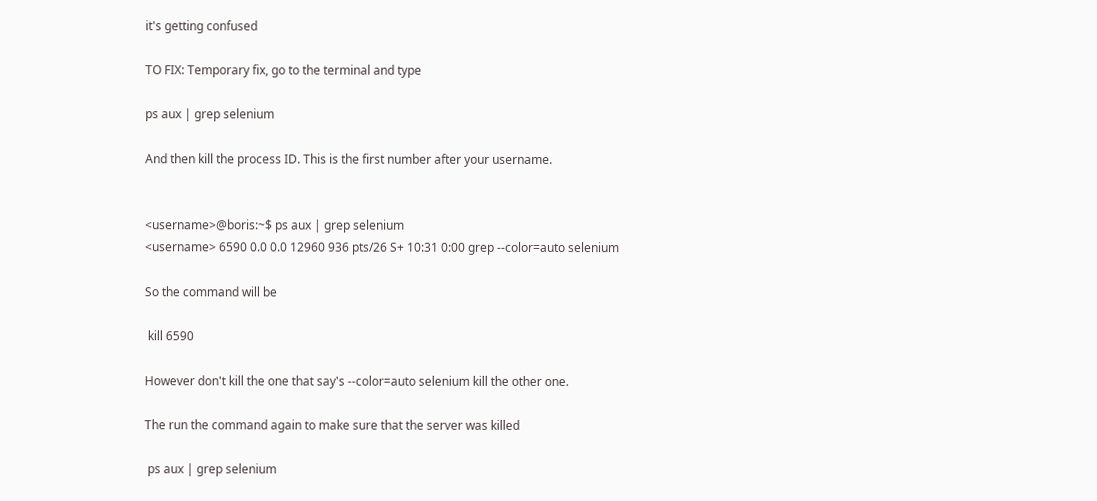it's getting confused

TO FIX: Temporary fix, go to the terminal and type

ps aux | grep selenium

And then kill the process ID. This is the first number after your username.


<username>@boris:~$ ps aux | grep selenium
<username> 6590 0.0 0.0 12960 936 pts/26 S+ 10:31 0:00 grep --color=auto selenium

So the command will be

 kill 6590

However don't kill the one that say's --color=auto selenium kill the other one.

The run the command again to make sure that the server was killed

 ps aux | grep selenium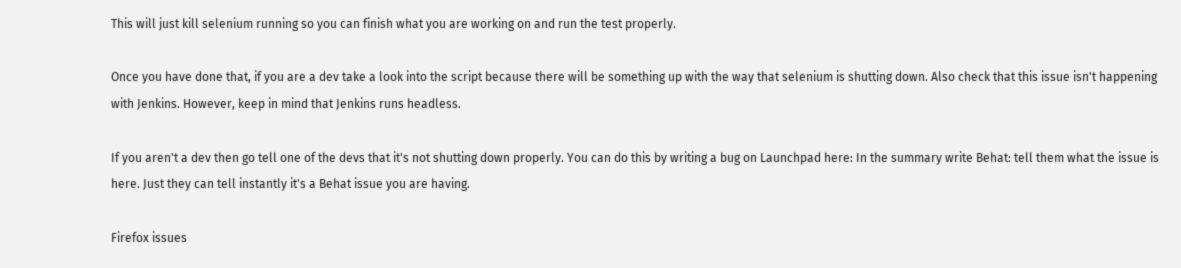This will just kill selenium running so you can finish what you are working on and run the test properly.

Once you have done that, if you are a dev take a look into the script because there will be something up with the way that selenium is shutting down. Also check that this issue isn't happening with Jenkins. However, keep in mind that Jenkins runs headless.

If you aren't a dev then go tell one of the devs that it's not shutting down properly. You can do this by writing a bug on Launchpad here: In the summary write Behat: tell them what the issue is here. Just they can tell instantly it's a Behat issue you are having.

Firefox issues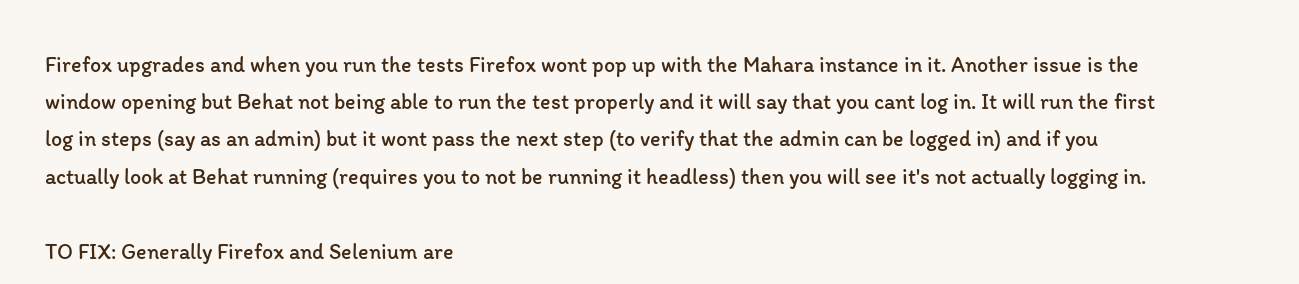Firefox upgrades and when you run the tests Firefox wont pop up with the Mahara instance in it. Another issue is the window opening but Behat not being able to run the test properly and it will say that you cant log in. It will run the first log in steps (say as an admin) but it wont pass the next step (to verify that the admin can be logged in) and if you actually look at Behat running (requires you to not be running it headless) then you will see it's not actually logging in.

TO FIX: Generally Firefox and Selenium are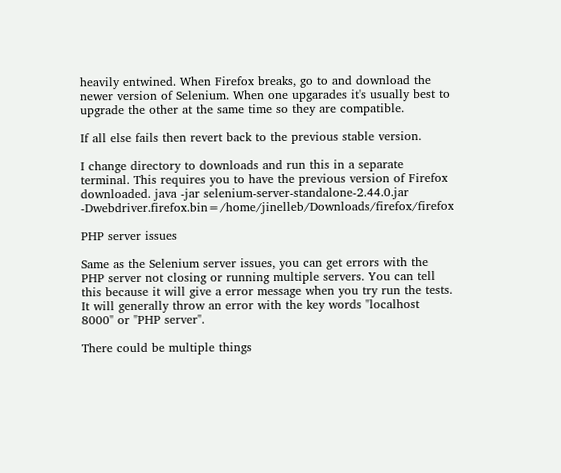heavily entwined. When Firefox breaks, go to and download the newer version of Selenium. When one upgarades it's usually best to upgrade the other at the same time so they are compatible.

If all else fails then revert back to the previous stable version.

I change directory to downloads and run this in a separate terminal. This requires you to have the previous version of Firefox downloaded. java -jar selenium-server-standalone-2.44.0.jar -Dwebdriver.firefox.bin=/home/jinelleb/Downloads/firefox/firefox

PHP server issues

Same as the Selenium server issues, you can get errors with the PHP server not closing or running multiple servers. You can tell this because it will give a error message when you try run the tests. It will generally throw an error with the key words "localhost 8000" or "PHP server".

There could be multiple things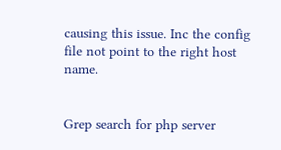causing this issue. Inc the config file not point to the right host name.


Grep search for php server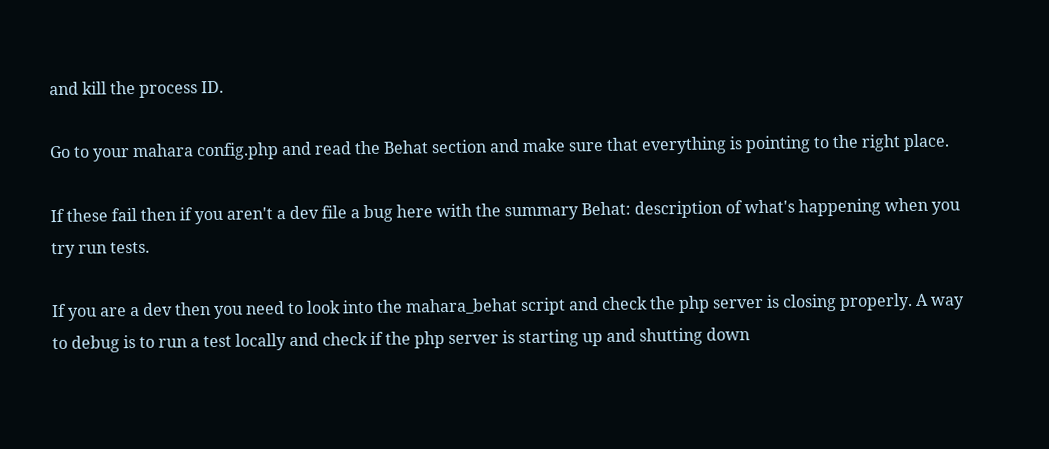and kill the process ID.

Go to your mahara config.php and read the Behat section and make sure that everything is pointing to the right place.

If these fail then if you aren't a dev file a bug here with the summary Behat: description of what's happening when you try run tests.

If you are a dev then you need to look into the mahara_behat script and check the php server is closing properly. A way to debug is to run a test locally and check if the php server is starting up and shutting down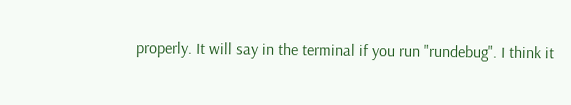properly. It will say in the terminal if you run "rundebug". I think it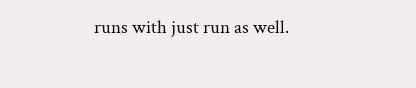runs with just run as well.